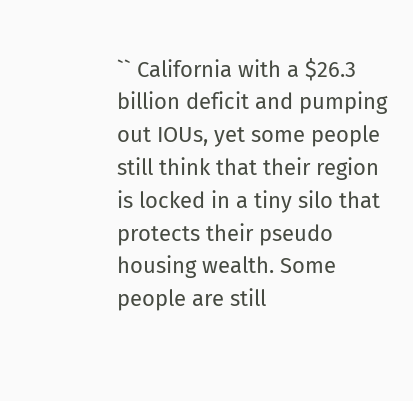`` California with a $26.3 billion deficit and pumping out IOUs, yet some people still think that their region is locked in a tiny silo that protects their pseudo housing wealth. Some people are still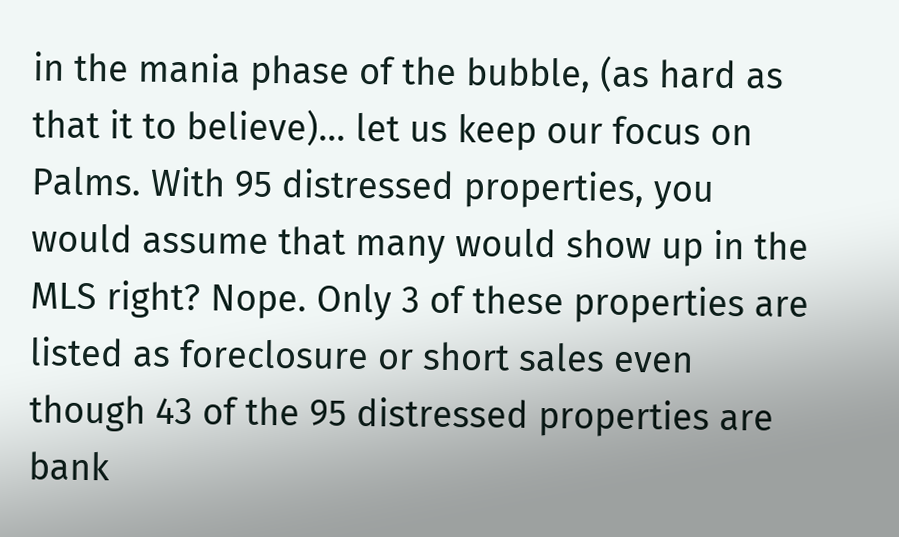in the mania phase of the bubble, (as hard as that it to believe)... let us keep our focus on Palms. With 95 distressed properties, you would assume that many would show up in the MLS right? Nope. Only 3 of these properties are listed as foreclosure or short sales even though 43 of the 95 distressed properties are bank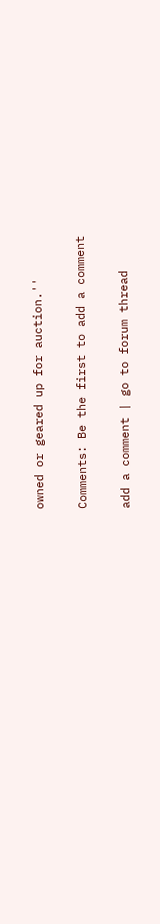owned or geared up for auction.''

Comments: Be the first to add a comment

add a comment | go to forum thread